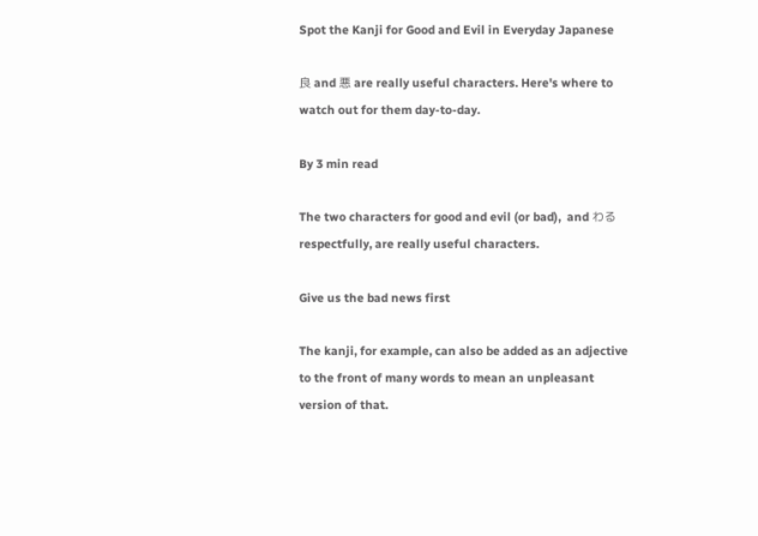Spot the Kanji for Good and Evil in Everyday Japanese

良 and 悪 are really useful characters. Here's where to watch out for them day-to-day.

By 3 min read

The two characters for good and evil (or bad),  and わる respectfully, are really useful characters.

Give us the bad news first

The kanji, for example, can also be added as an adjective to the front of many words to mean an unpleasant version of that.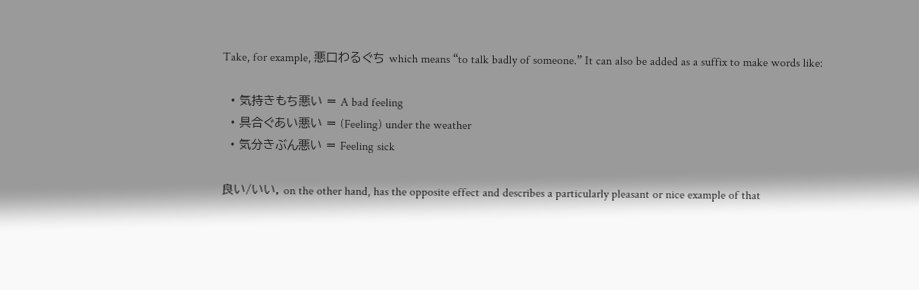Take, for example, 悪口わるぐち which means “to talk badly of someone.” It can also be added as a suffix to make words like:

  • 気持きもち悪い = A bad feeling
  • 具合ぐあい悪い = (Feeling) under the weather
  • 気分きぶん悪い = Feeling sick

良い/いい, on the other hand, has the opposite effect and describes a particularly pleasant or nice example of that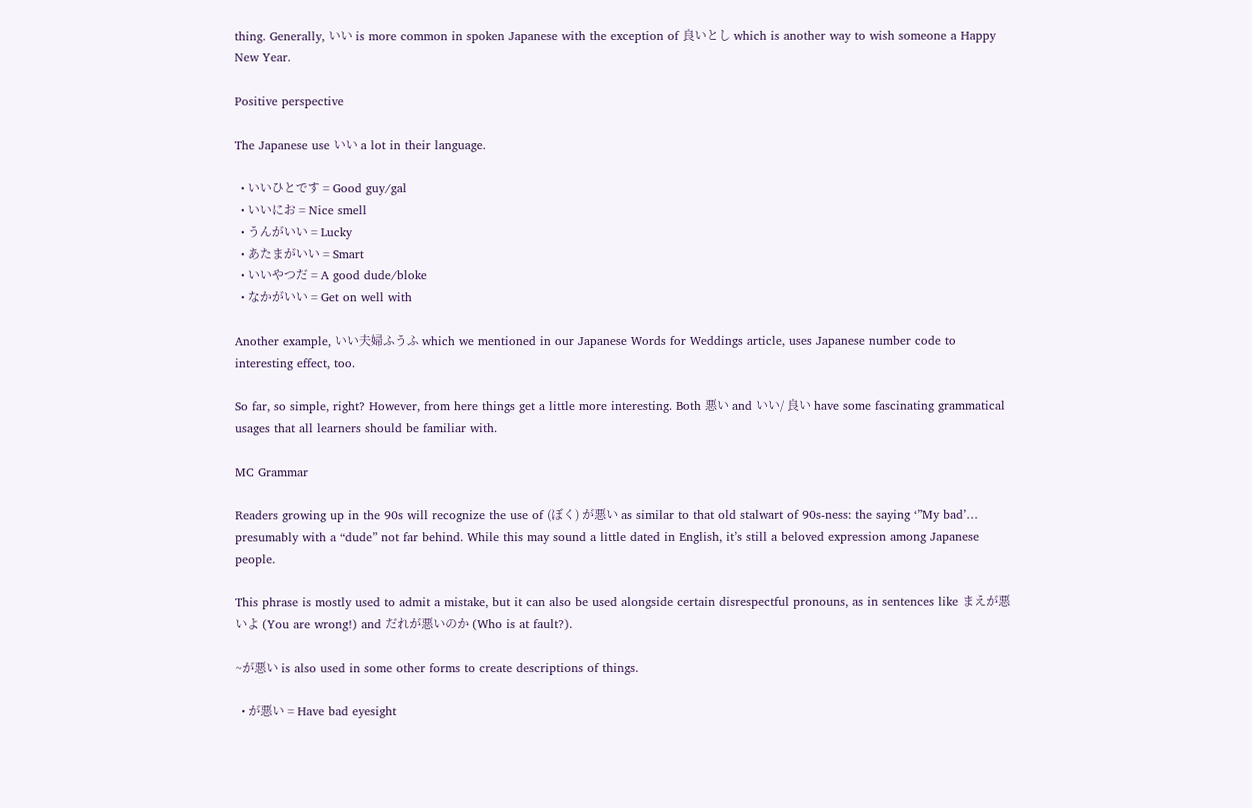thing. Generally, いい is more common in spoken Japanese with the exception of 良いとし which is another way to wish someone a Happy New Year.

Positive perspective

The Japanese use いい a lot in their language.

  • いいひとです = Good guy/gal
  • いいにお = Nice smell
  • うんがいい = Lucky
  • あたまがいい = Smart
  • いいやつだ = A good dude/bloke
  • なかがいい = Get on well with

Another example, いい夫婦ふうふ which we mentioned in our Japanese Words for Weddings article, uses Japanese number code to interesting effect, too.

So far, so simple, right? However, from here things get a little more interesting. Both 悪い and いい/ 良い have some fascinating grammatical usages that all learners should be familiar with.

MC Grammar

Readers growing up in the 90s will recognize the use of (ぼく) が悪い as similar to that old stalwart of 90s-ness: the saying ‘”My bad’… presumably with a “dude” not far behind. While this may sound a little dated in English, it’s still a beloved expression among Japanese people.

This phrase is mostly used to admit a mistake, but it can also be used alongside certain disrespectful pronouns, as in sentences like まえが悪いよ (You are wrong!) and だれが悪いのか (Who is at fault?).

~が悪い is also used in some other forms to create descriptions of things.

  • が悪い = Have bad eyesight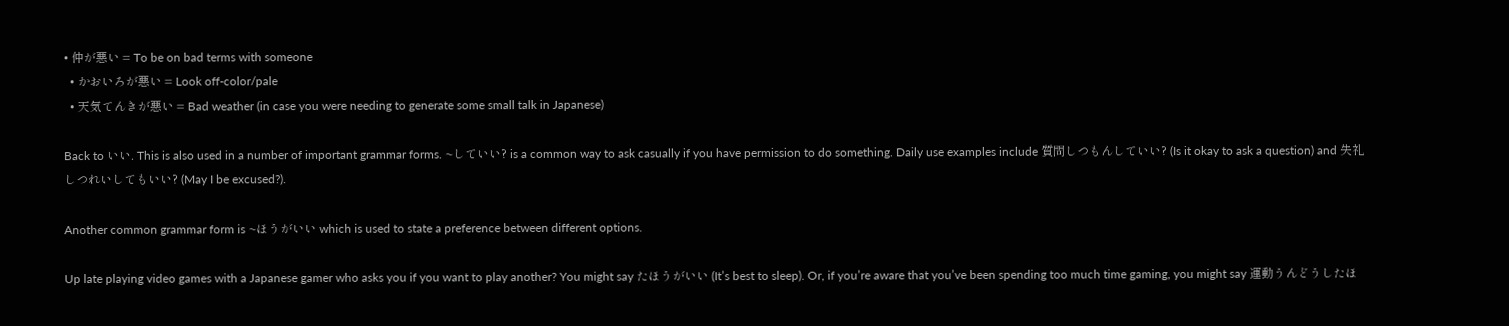• 仲が悪い = To be on bad terms with someone
  • かおいろが悪い = Look off-color/pale
  • 天気てんきが悪い = Bad weather (in case you were needing to generate some small talk in Japanese)

Back to いい. This is also used in a number of important grammar forms. ~していい? is a common way to ask casually if you have permission to do something. Daily use examples include 質問しつもんしていい? (Is it okay to ask a question) and 失礼しつれいしてもいい? (May I be excused?).

Another common grammar form is ~ほうがいい which is used to state a preference between different options.

Up late playing video games with a Japanese gamer who asks you if you want to play another? You might say たほうがいい (It’s best to sleep). Or, if you’re aware that you’ve been spending too much time gaming, you might say 運動うんどうしたほ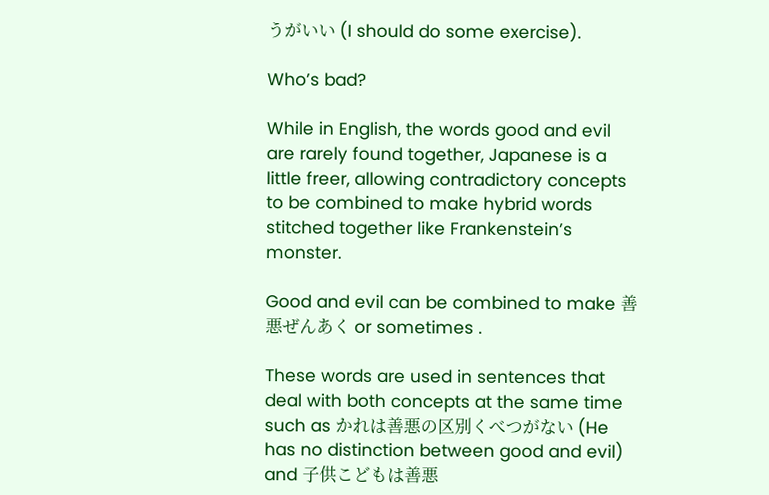うがいい (I should do some exercise).

Who’s bad?

While in English, the words good and evil are rarely found together, Japanese is a little freer, allowing contradictory concepts to be combined to make hybrid words stitched together like Frankenstein’s monster.

Good and evil can be combined to make 善悪ぜんあく or sometimes .

These words are used in sentences that deal with both concepts at the same time such as かれは善悪の区別くべつがない (He has no distinction between good and evil) and 子供こどもは善悪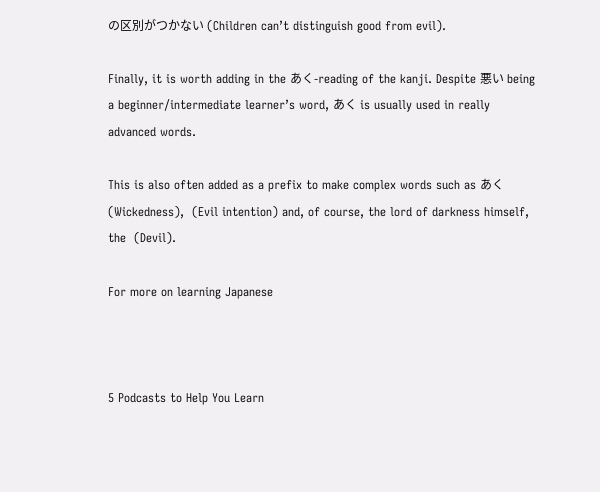の区別がつかない (Children can’t distinguish good from evil).

Finally, it is worth adding in the あく-reading of the kanji. Despite 悪い being a beginner/intermediate learner’s word, あく is usually used in really advanced words.

This is also often added as a prefix to make complex words such as あく (Wickedness),  (Evil intention) and, of course, the lord of darkness himself, the  (Devil).

For more on learning Japanese



5 Podcasts to Help You Learn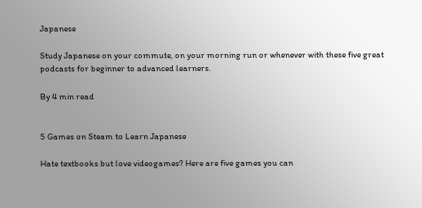Japanese

Study Japanese on your commute, on your morning run or whenever with these five great podcasts for beginner to advanced learners.

By 4 min read


5 Games on Steam to Learn Japanese

Hate textbooks but love videogames? Here are five games you can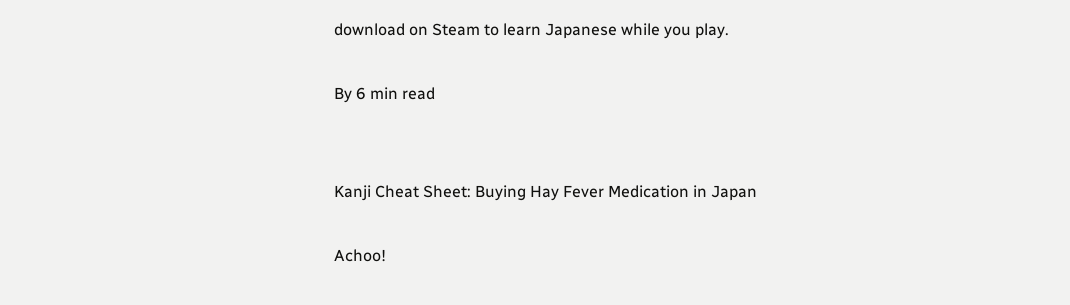download on Steam to learn Japanese while you play.

By 6 min read


Kanji Cheat Sheet: Buying Hay Fever Medication in Japan

Achoo!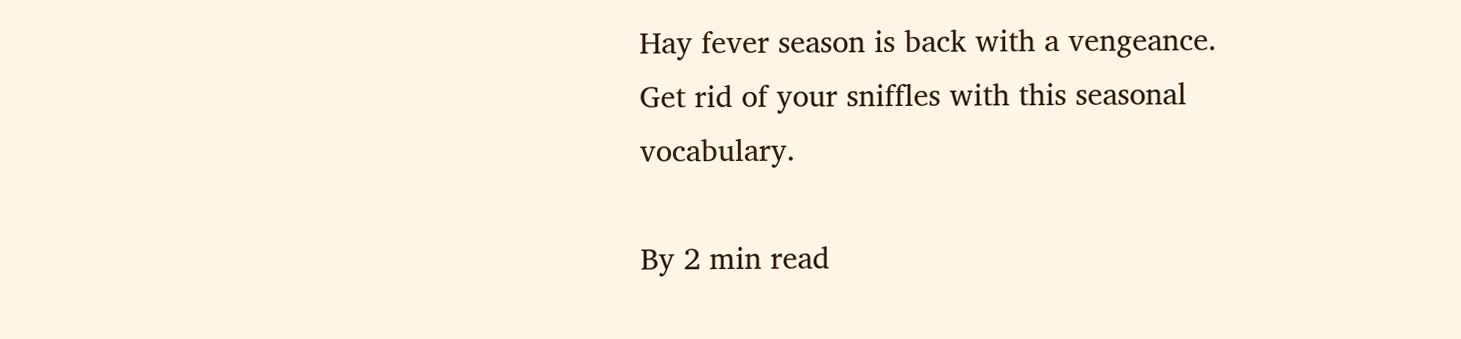Hay fever season is back with a vengeance. Get rid of your sniffles with this seasonal vocabulary.

By 2 min read